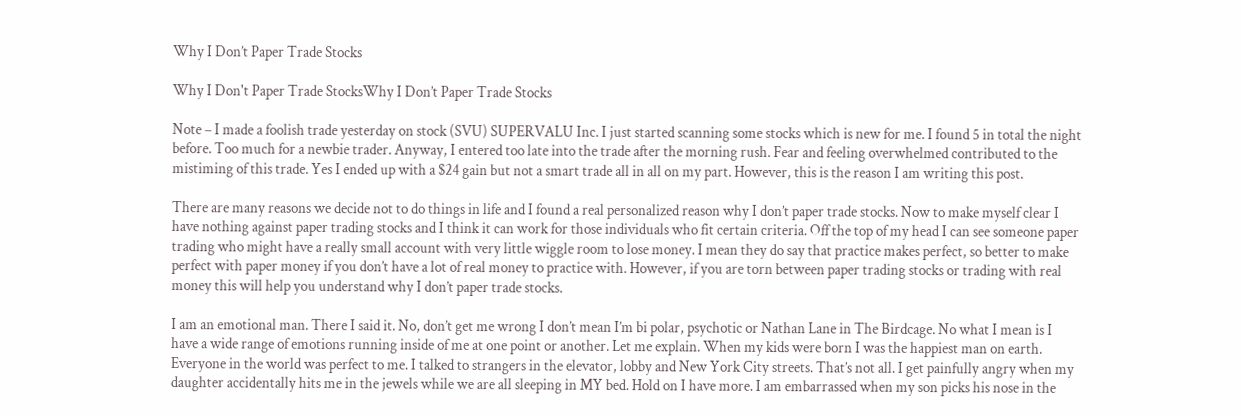Why I Don’t Paper Trade Stocks

Why I Don't Paper Trade StocksWhy I Don’t Paper Trade Stocks

Note – I made a foolish trade yesterday on stock (SVU) SUPERVALU Inc. I just started scanning some stocks which is new for me. I found 5 in total the night before. Too much for a newbie trader. Anyway, I entered too late into the trade after the morning rush. Fear and feeling overwhelmed contributed to the mistiming of this trade. Yes I ended up with a $24 gain but not a smart trade all in all on my part. However, this is the reason I am writing this post.

There are many reasons we decide not to do things in life and I found a real personalized reason why I don’t paper trade stocks. Now to make myself clear I have nothing against paper trading stocks and I think it can work for those individuals who fit certain criteria. Off the top of my head I can see someone paper trading who might have a really small account with very little wiggle room to lose money. I mean they do say that practice makes perfect, so better to make perfect with paper money if you don’t have a lot of real money to practice with. However, if you are torn between paper trading stocks or trading with real money this will help you understand why I don’t paper trade stocks.

I am an emotional man. There I said it. No, don’t get me wrong I don’t mean I’m bi polar, psychotic or Nathan Lane in The Birdcage. No what I mean is I have a wide range of emotions running inside of me at one point or another. Let me explain. When my kids were born I was the happiest man on earth. Everyone in the world was perfect to me. I talked to strangers in the elevator, lobby and New York City streets. That’s not all. I get painfully angry when my daughter accidentally hits me in the jewels while we are all sleeping in MY bed. Hold on I have more. I am embarrassed when my son picks his nose in the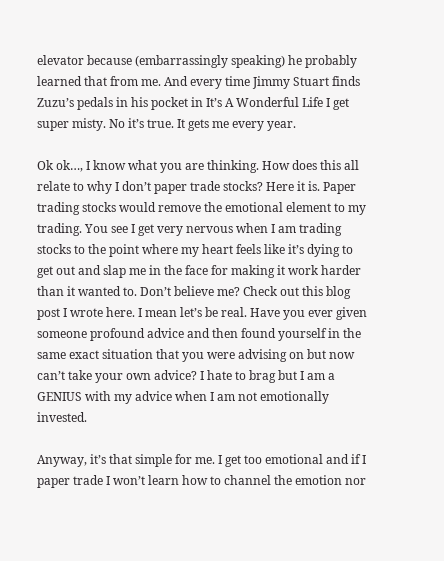elevator because (embarrassingly speaking) he probably learned that from me. And every time Jimmy Stuart finds Zuzu’s pedals in his pocket in It’s A Wonderful Life I get super misty. No it’s true. It gets me every year.

Ok ok…, I know what you are thinking. How does this all relate to why I don’t paper trade stocks? Here it is. Paper trading stocks would remove the emotional element to my trading. You see I get very nervous when I am trading stocks to the point where my heart feels like it’s dying to get out and slap me in the face for making it work harder than it wanted to. Don’t believe me? Check out this blog post I wrote here. I mean let’s be real. Have you ever given someone profound advice and then found yourself in the same exact situation that you were advising on but now can’t take your own advice? I hate to brag but I am a GENIUS with my advice when I am not emotionally invested.

Anyway, it’s that simple for me. I get too emotional and if I paper trade I won’t learn how to channel the emotion nor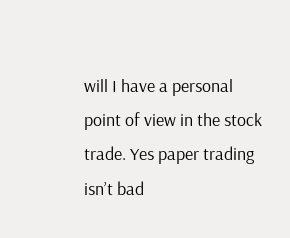will I have a personal point of view in the stock trade. Yes paper trading isn’t bad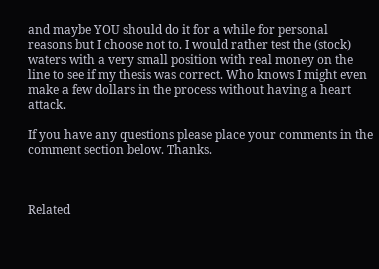and maybe YOU should do it for a while for personal reasons but I choose not to. I would rather test the (stock) waters with a very small position with real money on the line to see if my thesis was correct. Who knows I might even make a few dollars in the process without having a heart attack.

If you have any questions please place your comments in the comment section below. Thanks.



Related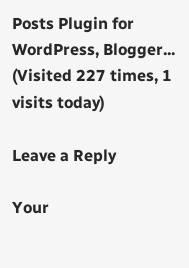Posts Plugin for WordPress, Blogger...
(Visited 227 times, 1 visits today)

Leave a Reply

Your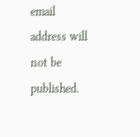email address will not be published.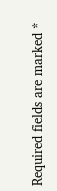Required fields are marked *